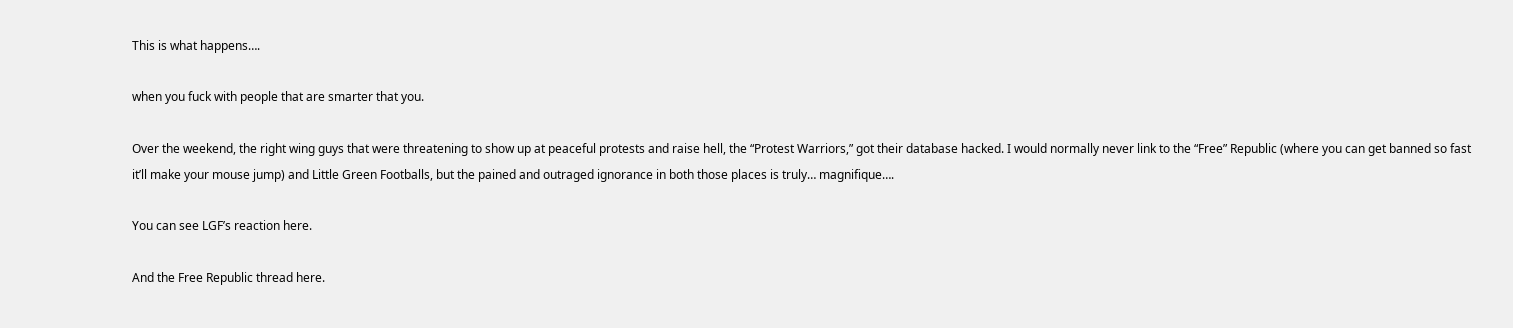This is what happens….

when you fuck with people that are smarter that you.

Over the weekend, the right wing guys that were threatening to show up at peaceful protests and raise hell, the “Protest Warriors,” got their database hacked. I would normally never link to the “Free” Republic (where you can get banned so fast it’ll make your mouse jump) and Little Green Footballs, but the pained and outraged ignorance in both those places is truly… magnifique….

You can see LGF’s reaction here.

And the Free Republic thread here.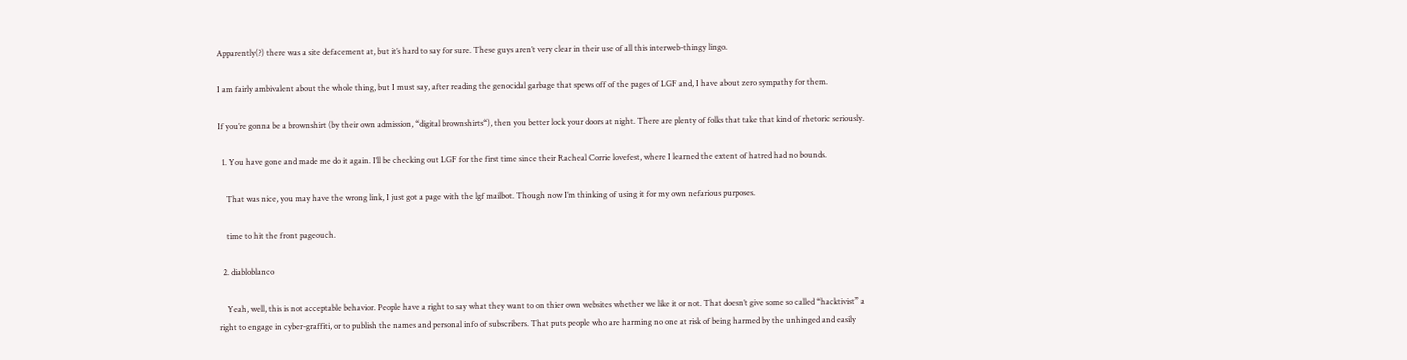Apparently(?) there was a site defacement at, but it’s hard to say for sure. These guys aren’t very clear in their use of all this interweb-thingy lingo.

I am fairly ambivalent about the whole thing, but I must say, after reading the genocidal garbage that spews off of the pages of LGF and, I have about zero sympathy for them.

If you’re gonna be a brownshirt (by their own admission, “digital brownshirts“), then you better lock your doors at night. There are plenty of folks that take that kind of rhetoric seriously.

  1. You have gone and made me do it again. I’ll be checking out LGF for the first time since their Racheal Corrie lovefest, where I learned the extent of hatred had no bounds.

    That was nice, you may have the wrong link, I just got a page with the lgf mailbot. Though now I’m thinking of using it for my own nefarious purposes.

    time to hit the front pageouch.

  2. diabloblanco

    Yeah, well, this is not acceptable behavior. People have a right to say what they want to on thier own websites whether we like it or not. That doesn’t give some so called “hacktivist” a right to engage in cyber-graffiti, or to publish the names and personal info of subscribers. That puts people who are harming no one at risk of being harmed by the unhinged and easily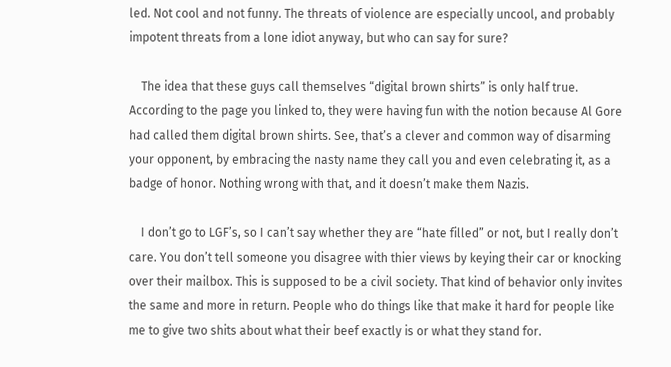led. Not cool and not funny. The threats of violence are especially uncool, and probably impotent threats from a lone idiot anyway, but who can say for sure?

    The idea that these guys call themselves “digital brown shirts” is only half true. According to the page you linked to, they were having fun with the notion because Al Gore had called them digital brown shirts. See, that’s a clever and common way of disarming your opponent, by embracing the nasty name they call you and even celebrating it, as a badge of honor. Nothing wrong with that, and it doesn’t make them Nazis.

    I don’t go to LGF’s, so I can’t say whether they are “hate filled” or not, but I really don’t care. You don’t tell someone you disagree with thier views by keying their car or knocking over their mailbox. This is supposed to be a civil society. That kind of behavior only invites the same and more in return. People who do things like that make it hard for people like me to give two shits about what their beef exactly is or what they stand for.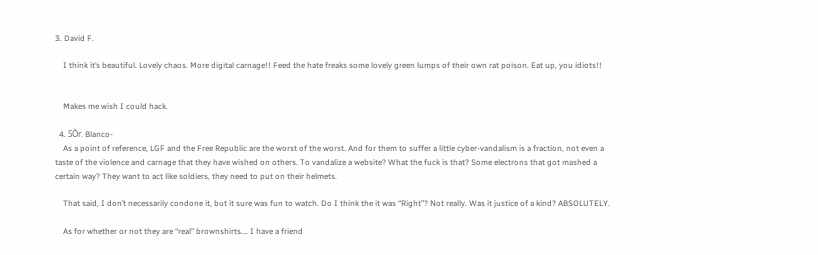3. David F.

    I think it’s beautiful. Lovely chaos. More digital carnage!! Feed the hate freaks some lovely green lumps of their own rat poison. Eat up, you idiots!!


    Makes me wish I could hack.

  4. SÒr. Blanco-
    As a point of reference, LGF and the Free Republic are the worst of the worst. And for them to suffer a little cyber-vandalism is a fraction, not even a taste of the violence and carnage that they have wished on others. To vandalize a website? What the fuck is that? Some electrons that got mashed a certain way? They want to act like soldiers, they need to put on their helmets.

    That said, I don’t necessarily condone it, but it sure was fun to watch. Do I think the it was “Right”? Not really. Was it justice of a kind? ABSOLUTELY.

    As for whether or not they are “real” brownshirts…. I have a friend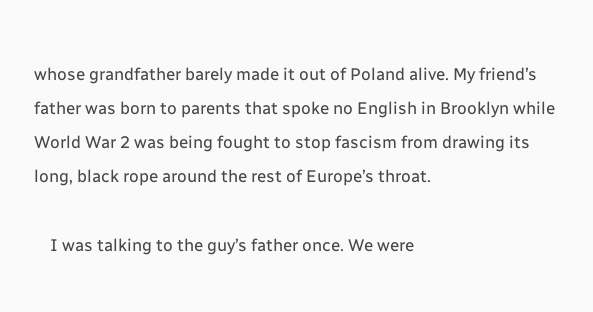whose grandfather barely made it out of Poland alive. My friend’s father was born to parents that spoke no English in Brooklyn while World War 2 was being fought to stop fascism from drawing its long, black rope around the rest of Europe’s throat.

    I was talking to the guy’s father once. We were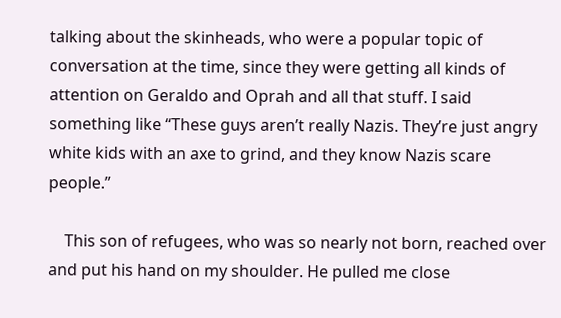talking about the skinheads, who were a popular topic of conversation at the time, since they were getting all kinds of attention on Geraldo and Oprah and all that stuff. I said something like “These guys aren’t really Nazis. They’re just angry white kids with an axe to grind, and they know Nazis scare people.”

    This son of refugees, who was so nearly not born, reached over and put his hand on my shoulder. He pulled me close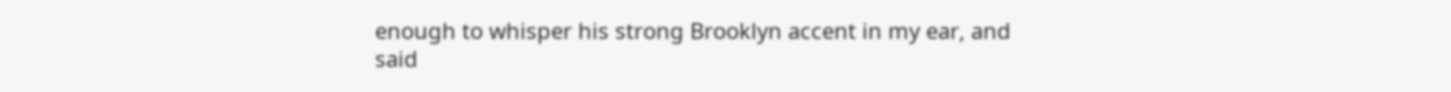enough to whisper his strong Brooklyn accent in my ear, and said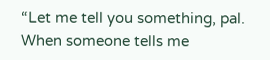“Let me tell you something, pal. When someone tells me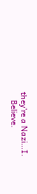they’re a Nazi…I.
    Believe.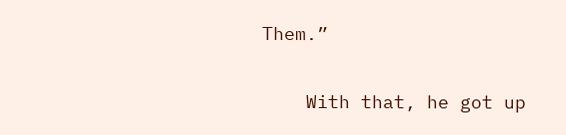Them.”

    With that, he got up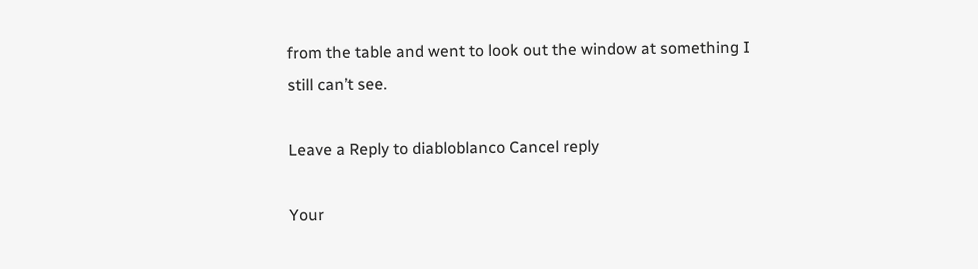from the table and went to look out the window at something I still can’t see.

Leave a Reply to diabloblanco Cancel reply

Your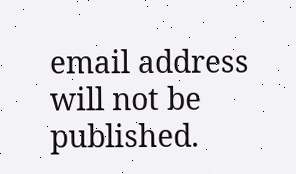email address will not be published.